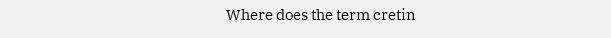Where does the term cretin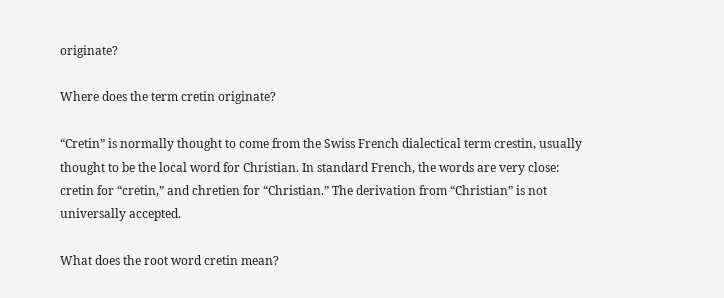originate?

Where does the term cretin originate?

“Cretin” is normally thought to come from the Swiss French dialectical term crestin, usually thought to be the local word for Christian. In standard French, the words are very close: cretin for “cretin,” and chretien for “Christian.” The derivation from “Christian” is not universally accepted.

What does the root word cretin mean?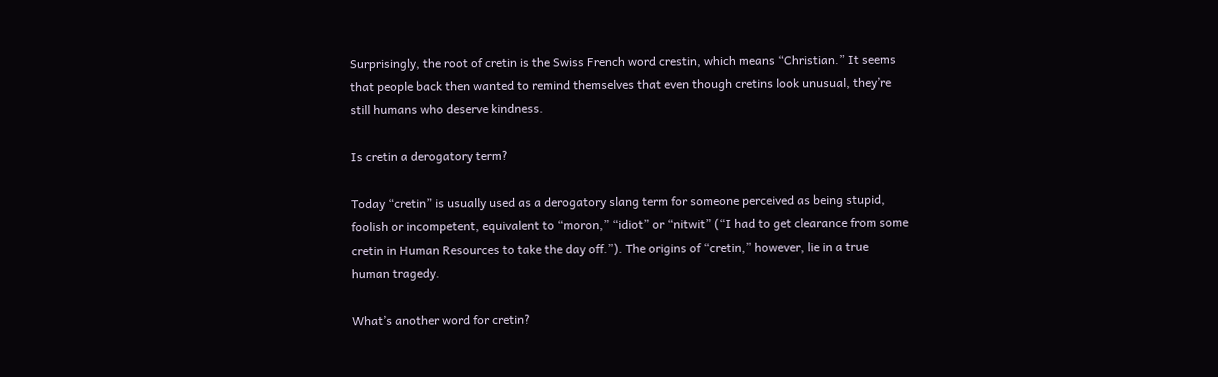Surprisingly, the root of cretin is the Swiss French word crestin, which means “Christian.” It seems that people back then wanted to remind themselves that even though cretins look unusual, they’re still humans who deserve kindness.

Is cretin a derogatory term?

Today “cretin” is usually used as a derogatory slang term for someone perceived as being stupid, foolish or incompetent, equivalent to “moron,” “idiot” or “nitwit” (“I had to get clearance from some cretin in Human Resources to take the day off.”). The origins of “cretin,” however, lie in a true human tragedy.

What’s another word for cretin?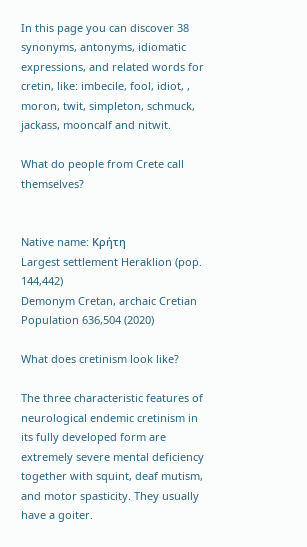In this page you can discover 38 synonyms, antonyms, idiomatic expressions, and related words for cretin, like: imbecile, fool, idiot, , moron, twit, simpleton, schmuck, jackass, mooncalf and nitwit.

What do people from Crete call themselves?


Native name: Κρήτη
Largest settlement Heraklion (pop. 144,442)
Demonym Cretan, archaic Cretian
Population 636,504 (2020)

What does cretinism look like?

The three characteristic features of neurological endemic cretinism in its fully developed form are extremely severe mental deficiency together with squint, deaf mutism, and motor spasticity. They usually have a goiter.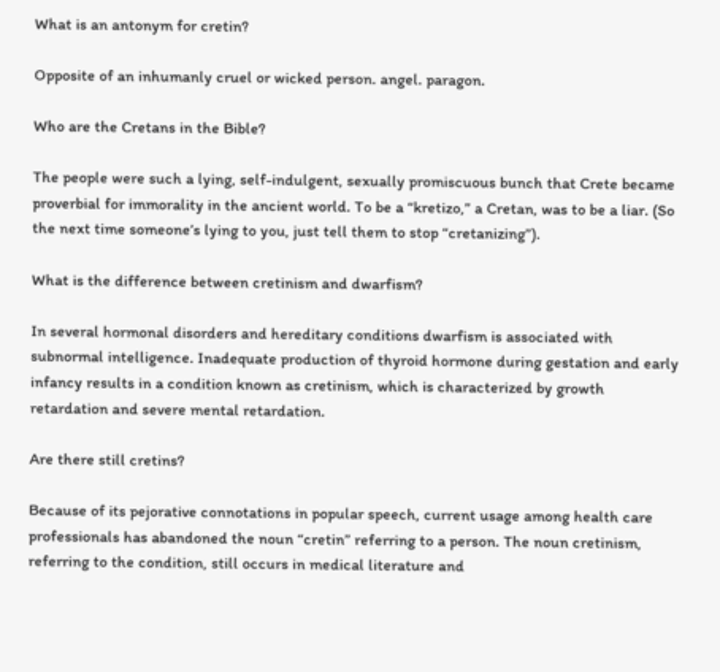What is an antonym for cretin?

Opposite of an inhumanly cruel or wicked person. angel. paragon.

Who are the Cretans in the Bible?

The people were such a lying, self-indulgent, sexually promiscuous bunch that Crete became proverbial for immorality in the ancient world. To be a “kretizo,” a Cretan, was to be a liar. (So the next time someone’s lying to you, just tell them to stop “cretanizing”).

What is the difference between cretinism and dwarfism?

In several hormonal disorders and hereditary conditions dwarfism is associated with subnormal intelligence. Inadequate production of thyroid hormone during gestation and early infancy results in a condition known as cretinism, which is characterized by growth retardation and severe mental retardation.

Are there still cretins?

Because of its pejorative connotations in popular speech, current usage among health care professionals has abandoned the noun “cretin” referring to a person. The noun cretinism, referring to the condition, still occurs in medical literature and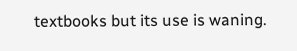textbooks but its use is waning.